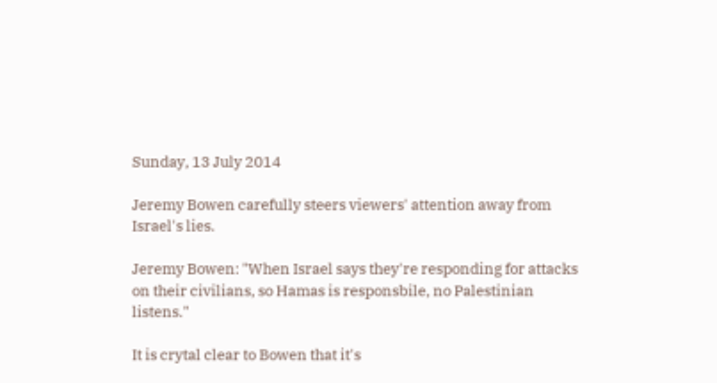Sunday, 13 July 2014

Jeremy Bowen carefully steers viewers' attention away from Israel's lies.

Jeremy Bowen: "When Israel says they're responding for attacks on their civilians, so Hamas is responsbile, no Palestinian listens."

It is crytal clear to Bowen that it's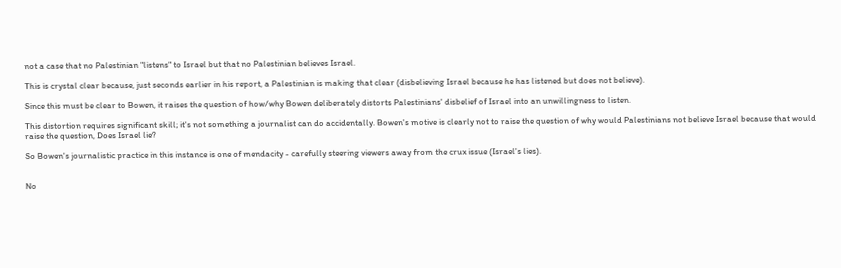not a case that no Palestinian "listens" to Israel but that no Palestinian believes Israel.

This is crystal clear because, just seconds earlier in his report, a Palestinian is making that clear (disbelieving Israel because he has listened but does not believe).

Since this must be clear to Bowen, it raises the question of how/why Bowen deliberately distorts Palestinians' disbelief of Israel into an unwillingness to listen.

This distortion requires significant skill; it's not something a journalist can do accidentally. Bowen's motive is clearly not to raise the question of why would Palestinians not believe Israel because that would raise the question, Does Israel lie?

So Bowen's journalistic practice in this instance is one of mendacity - carefully steering viewers away from the crux issue (Israel's lies).


No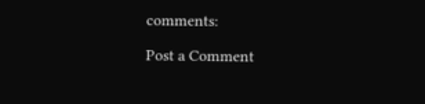comments:

Post a Comment